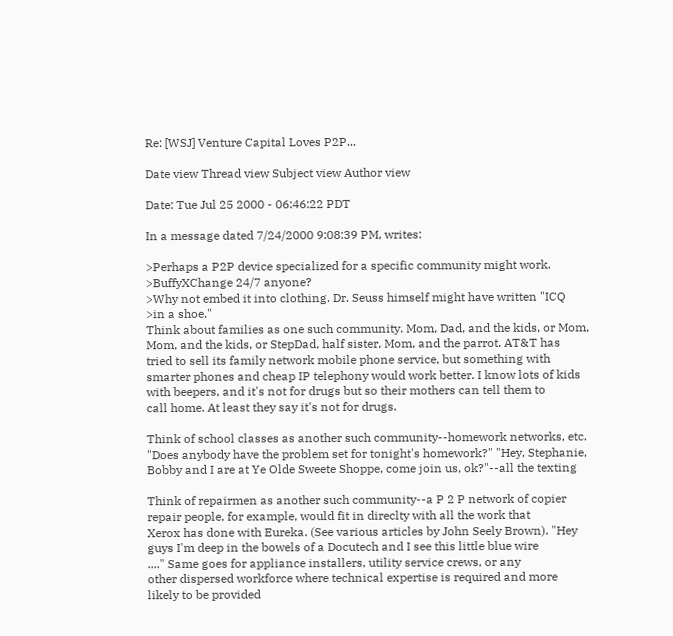Re: [WSJ] Venture Capital Loves P2P...

Date view Thread view Subject view Author view

Date: Tue Jul 25 2000 - 06:46:22 PDT

In a message dated 7/24/2000 9:08:39 PM, writes:

>Perhaps a P2P device specialized for a specific community might work.
>BuffyXChange 24/7 anyone?
>Why not embed it into clothing. Dr. Seuss himself might have written "ICQ
>in a shoe."
Think about families as one such community. Mom, Dad, and the kids, or Mom,
Mom, and the kids, or StepDad, half sister, Mom, and the parrot. AT&T has
tried to sell its family network mobile phone service, but something with
smarter phones and cheap IP telephony would work better. I know lots of kids
with beepers, and it's not for drugs but so their mothers can tell them to
call home. At least they say it's not for drugs.

Think of school classes as another such community--homework networks, etc.
"Does anybody have the problem set for tonight's homework?" "Hey, Stephanie,
Bobby and I are at Ye Olde Sweete Shoppe, come join us, ok?"--all the texting

Think of repairmen as another such community--a P 2 P network of copier
repair people, for example, would fit in direclty with all the work that
Xerox has done with Eureka. (See various articles by John Seely Brown). "Hey
guys I'm deep in the bowels of a Docutech and I see this little blue wire
...." Same goes for appliance installers, utility service crews, or any
other dispersed workforce where technical expertise is required and more
likely to be provided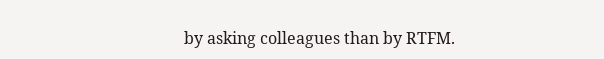by asking colleagues than by RTFM.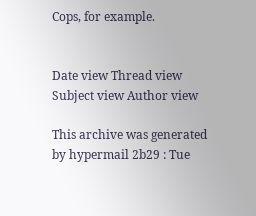Cops, for example.


Date view Thread view Subject view Author view

This archive was generated by hypermail 2b29 : Tue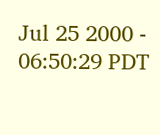Jul 25 2000 - 06:50:29 PDT